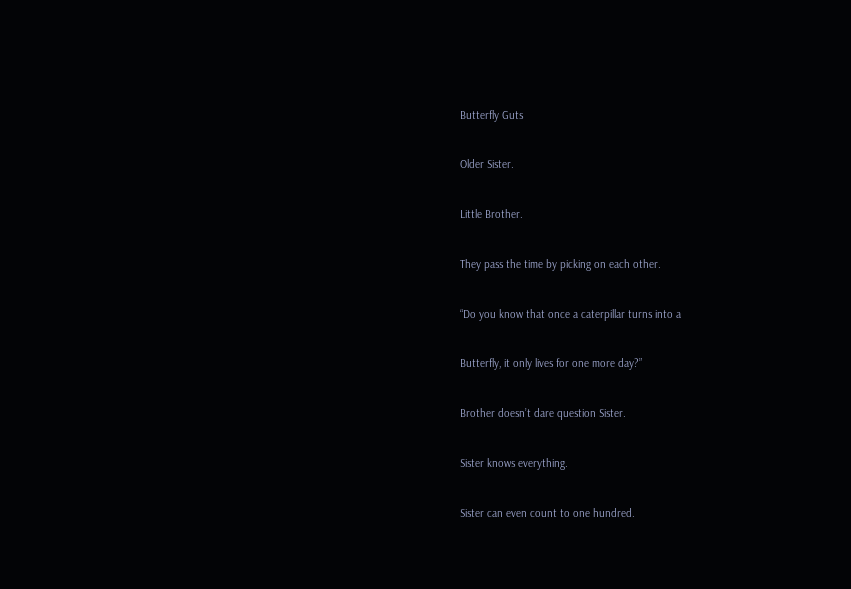Butterfly Guts

Older Sister.

Little Brother.

They pass the time by picking on each other.

“Do you know that once a caterpillar turns into a

Butterfly, it only lives for one more day?”

Brother doesn’t dare question Sister.

Sister knows everything.

Sister can even count to one hundred.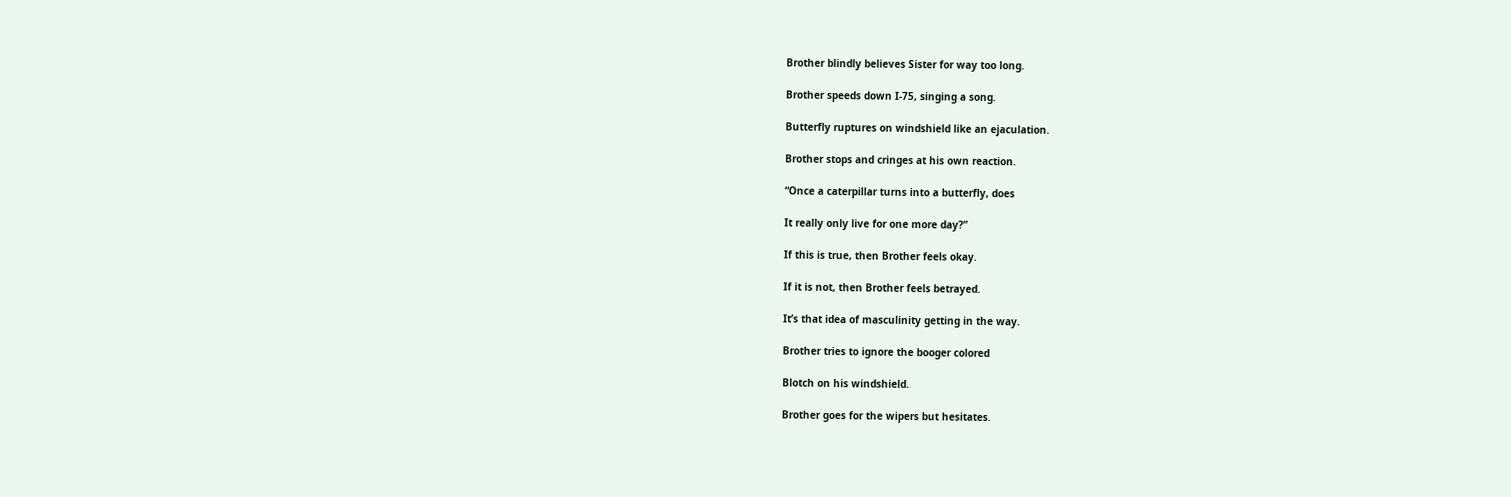Brother blindly believes Sister for way too long.

Brother speeds down I-75, singing a song.

Butterfly ruptures on windshield like an ejaculation.

Brother stops and cringes at his own reaction.

“Once a caterpillar turns into a butterfly, does

It really only live for one more day?”

If this is true, then Brother feels okay.

If it is not, then Brother feels betrayed.

It’s that idea of masculinity getting in the way.

Brother tries to ignore the booger colored

Blotch on his windshield.

Brother goes for the wipers but hesitates.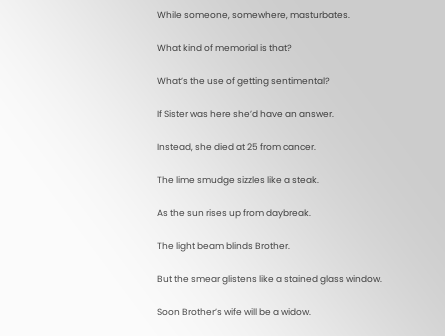While someone, somewhere, masturbates.

What kind of memorial is that?

What’s the use of getting sentimental?

If Sister was here she’d have an answer.

Instead, she died at 25 from cancer.

The lime smudge sizzles like a steak.

As the sun rises up from daybreak.

The light beam blinds Brother.

But the smear glistens like a stained glass window.

Soon Brother’s wife will be a widow.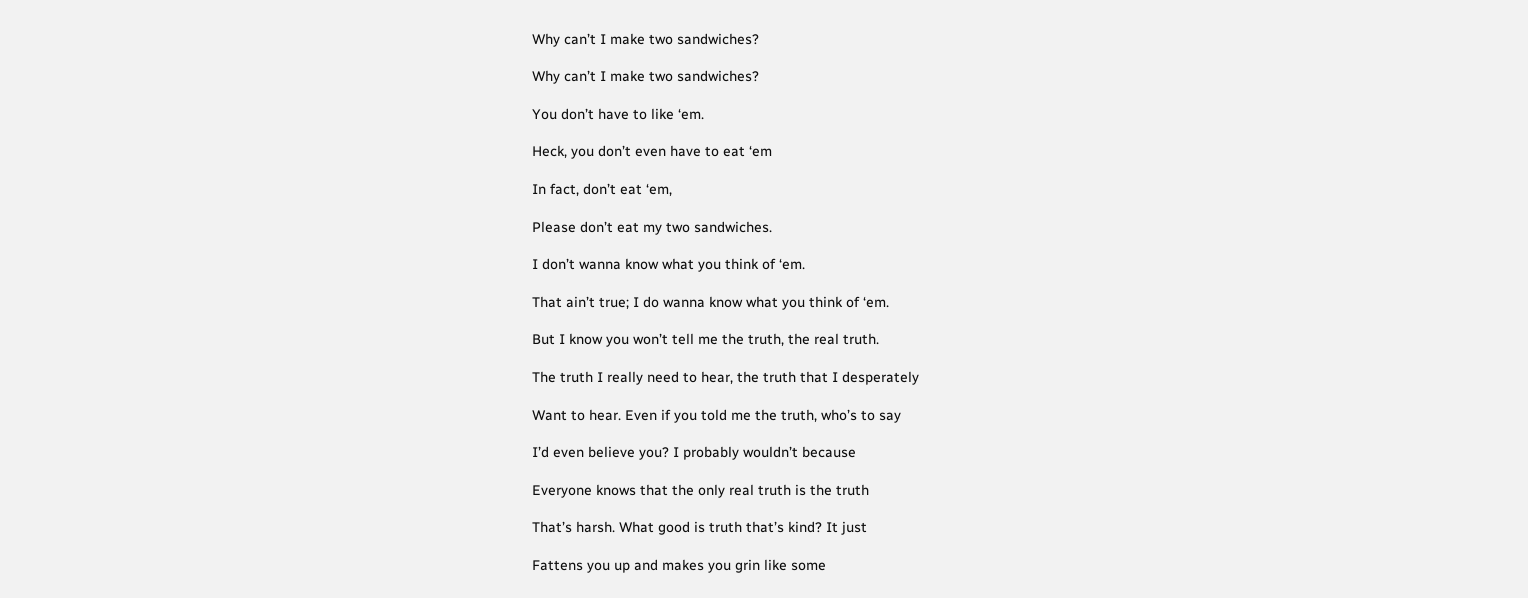Why can’t I make two sandwiches?

Why can’t I make two sandwiches?

You don’t have to like ‘em.

Heck, you don’t even have to eat ‘em

In fact, don’t eat ‘em,

Please don’t eat my two sandwiches.

I don’t wanna know what you think of ‘em.

That ain’t true; I do wanna know what you think of ‘em.

But I know you won’t tell me the truth, the real truth.

The truth I really need to hear, the truth that I desperately

Want to hear. Even if you told me the truth, who’s to say

I’d even believe you? I probably wouldn’t because

Everyone knows that the only real truth is the truth

That’s harsh. What good is truth that’s kind? It just

Fattens you up and makes you grin like some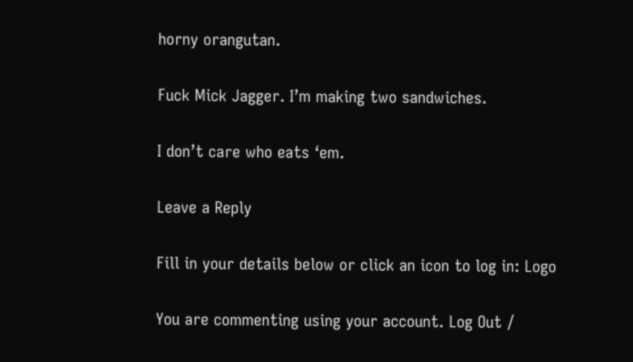horny orangutan.

Fuck Mick Jagger. I’m making two sandwiches.

I don’t care who eats ‘em.

Leave a Reply

Fill in your details below or click an icon to log in: Logo

You are commenting using your account. Log Out /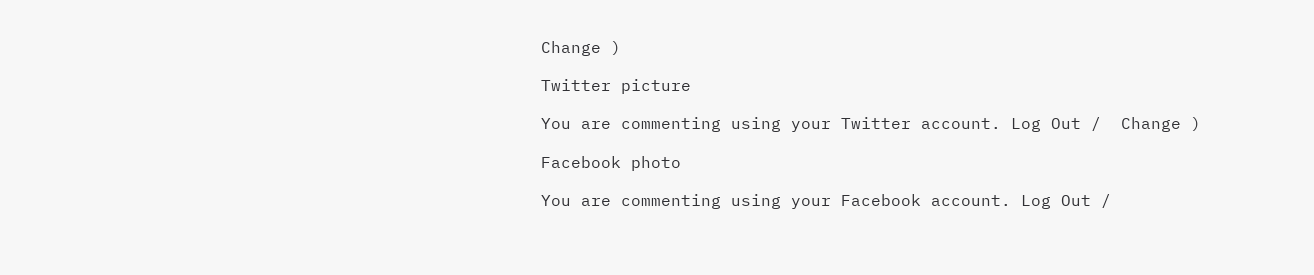Change )

Twitter picture

You are commenting using your Twitter account. Log Out /  Change )

Facebook photo

You are commenting using your Facebook account. Log Out /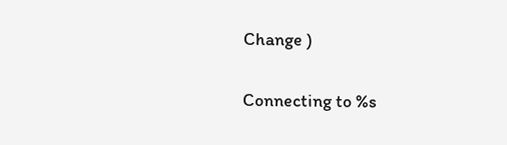Change )

Connecting to %s